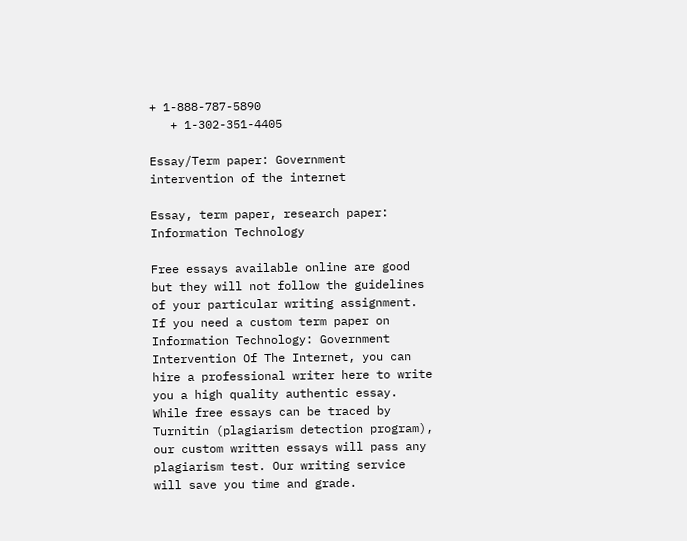+ 1-888-787-5890
   + 1-302-351-4405

Essay/Term paper: Government intervention of the internet

Essay, term paper, research paper:  Information Technology

Free essays available online are good but they will not follow the guidelines of your particular writing assignment. If you need a custom term paper on Information Technology: Government Intervention Of The Internet, you can hire a professional writer here to write you a high quality authentic essay. While free essays can be traced by Turnitin (plagiarism detection program), our custom written essays will pass any plagiarism test. Our writing service will save you time and grade.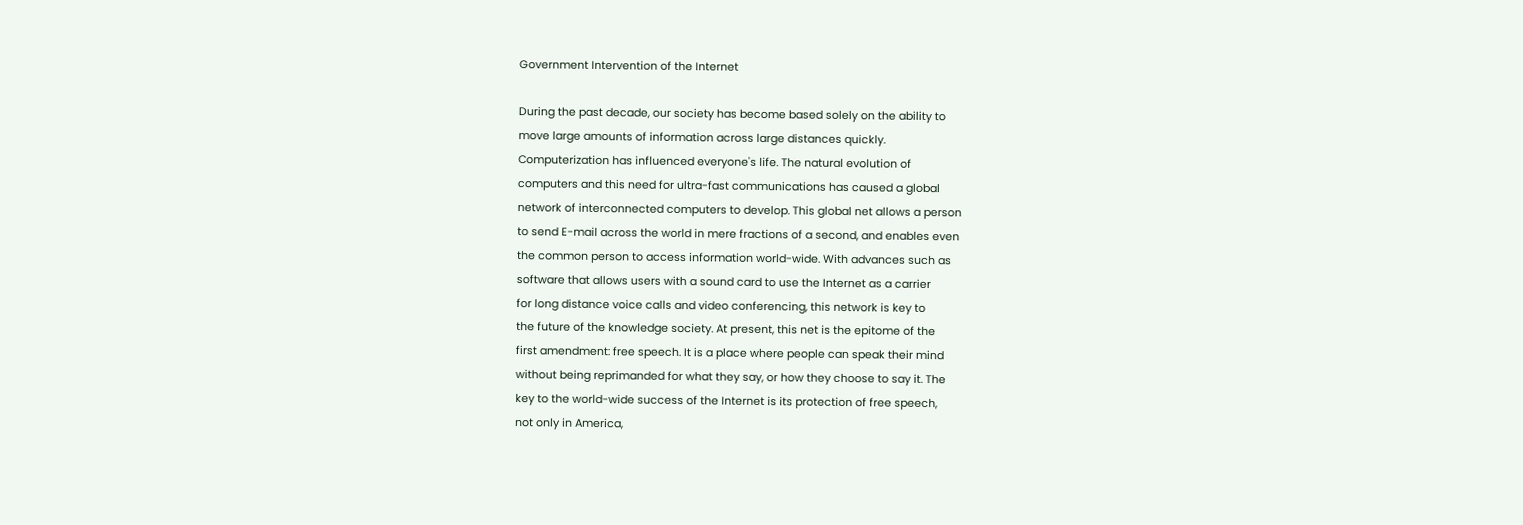Government Intervention of the Internet

During the past decade, our society has become based solely on the ability to
move large amounts of information across large distances quickly.
Computerization has influenced everyone's life. The natural evolution of
computers and this need for ultra-fast communications has caused a global
network of interconnected computers to develop. This global net allows a person
to send E-mail across the world in mere fractions of a second, and enables even
the common person to access information world-wide. With advances such as
software that allows users with a sound card to use the Internet as a carrier
for long distance voice calls and video conferencing, this network is key to
the future of the knowledge society. At present, this net is the epitome of the
first amendment: free speech. It is a place where people can speak their mind
without being reprimanded for what they say, or how they choose to say it. The
key to the world-wide success of the Internet is its protection of free speech,
not only in America,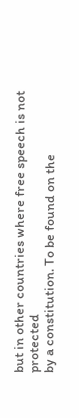but in other countries where free speech is not protected
by a constitution. To be found on the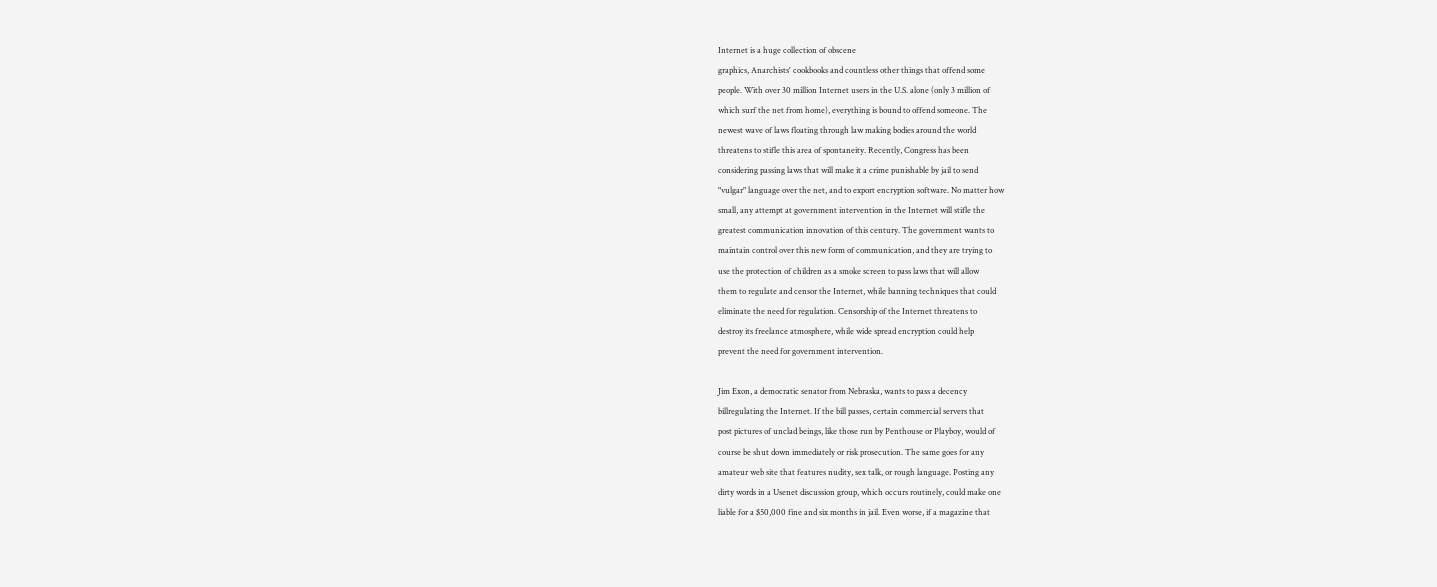Internet is a huge collection of obscene
graphics, Anarchists' cookbooks and countless other things that offend some
people. With over 30 million Internet users in the U.S. alone (only 3 million of
which surf the net from home), everything is bound to offend someone. The
newest wave of laws floating through law making bodies around the world
threatens to stifle this area of spontaneity. Recently, Congress has been
considering passing laws that will make it a crime punishable by jail to send
"vulgar" language over the net, and to export encryption software. No matter how
small, any attempt at government intervention in the Internet will stifle the
greatest communication innovation of this century. The government wants to
maintain control over this new form of communication, and they are trying to
use the protection of children as a smoke screen to pass laws that will allow
them to regulate and censor the Internet, while banning techniques that could
eliminate the need for regulation. Censorship of the Internet threatens to
destroy its freelance atmosphere, while wide spread encryption could help
prevent the need for government intervention.

Jim Exon, a democratic senator from Nebraska, wants to pass a decency
billregulating the Internet. If the bill passes, certain commercial servers that
post pictures of unclad beings, like those run by Penthouse or Playboy, would of
course be shut down immediately or risk prosecution. The same goes for any
amateur web site that features nudity, sex talk, or rough language. Posting any
dirty words in a Usenet discussion group, which occurs routinely, could make one
liable for a $50,000 fine and six months in jail. Even worse, if a magazine that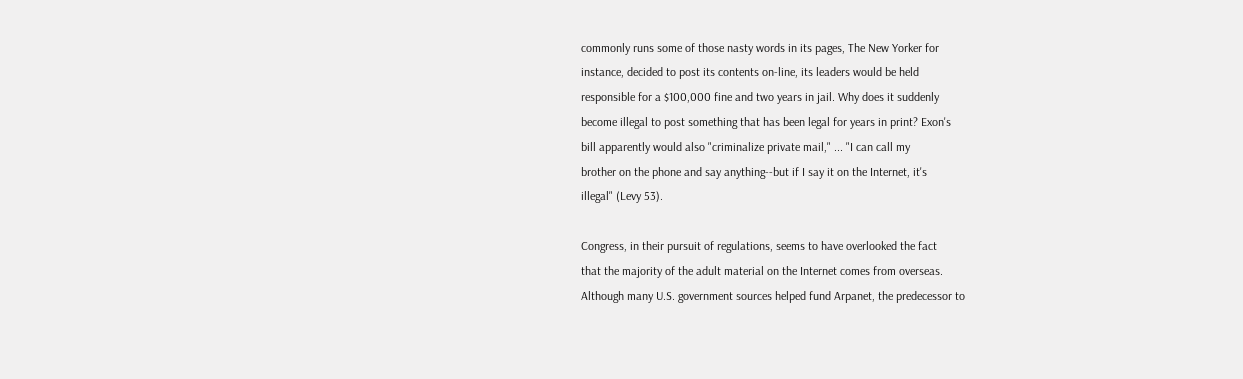commonly runs some of those nasty words in its pages, The New Yorker for
instance, decided to post its contents on-line, its leaders would be held
responsible for a $100,000 fine and two years in jail. Why does it suddenly
become illegal to post something that has been legal for years in print? Exon's
bill apparently would also "criminalize private mail," ... "I can call my
brother on the phone and say anything--but if I say it on the Internet, it's
illegal" (Levy 53).

Congress, in their pursuit of regulations, seems to have overlooked the fact
that the majority of the adult material on the Internet comes from overseas.
Although many U.S. government sources helped fund Arpanet, the predecessor to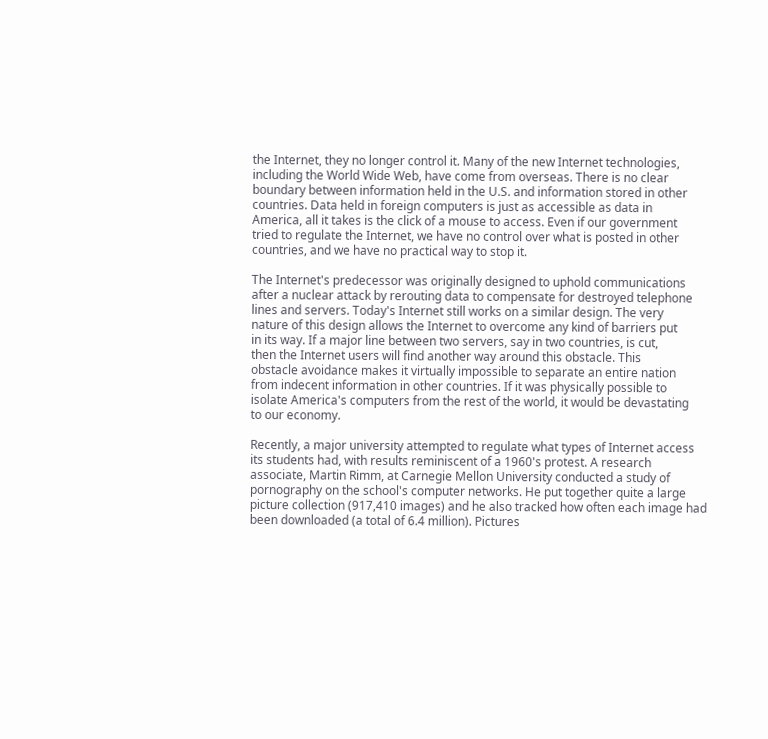the Internet, they no longer control it. Many of the new Internet technologies,
including the World Wide Web, have come from overseas. There is no clear
boundary between information held in the U.S. and information stored in other
countries. Data held in foreign computers is just as accessible as data in
America, all it takes is the click of a mouse to access. Even if our government
tried to regulate the Internet, we have no control over what is posted in other
countries, and we have no practical way to stop it.

The Internet's predecessor was originally designed to uphold communications
after a nuclear attack by rerouting data to compensate for destroyed telephone
lines and servers. Today's Internet still works on a similar design. The very
nature of this design allows the Internet to overcome any kind of barriers put
in its way. If a major line between two servers, say in two countries, is cut,
then the Internet users will find another way around this obstacle. This
obstacle avoidance makes it virtually impossible to separate an entire nation
from indecent information in other countries. If it was physically possible to
isolate America's computers from the rest of the world, it would be devastating
to our economy.

Recently, a major university attempted to regulate what types of Internet access
its students had, with results reminiscent of a 1960's protest. A research
associate, Martin Rimm, at Carnegie Mellon University conducted a study of
pornography on the school's computer networks. He put together quite a large
picture collection (917,410 images) and he also tracked how often each image had
been downloaded (a total of 6.4 million). Pictures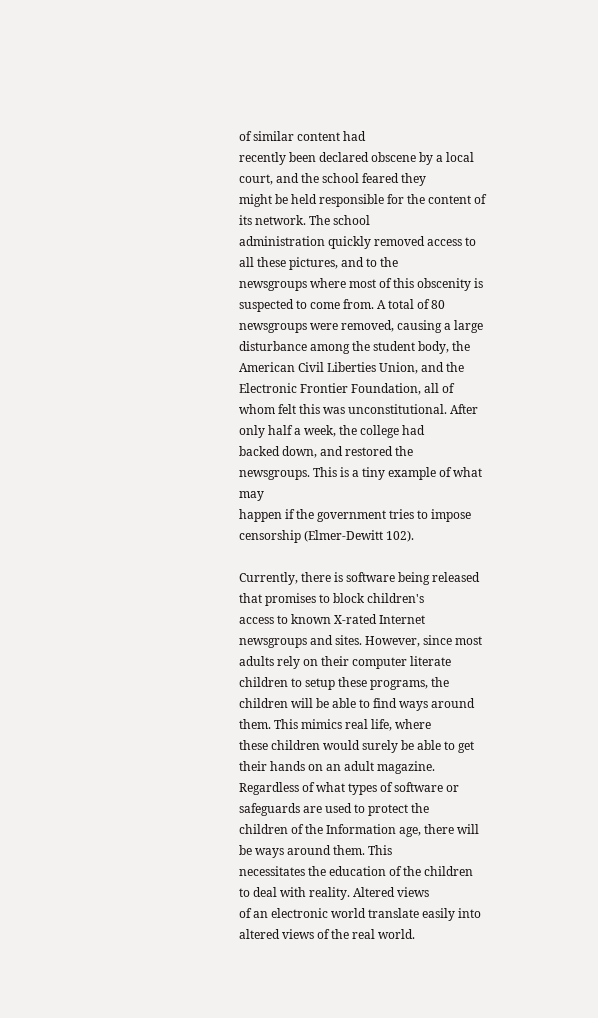of similar content had
recently been declared obscene by a local court, and the school feared they
might be held responsible for the content of its network. The school
administration quickly removed access to all these pictures, and to the
newsgroups where most of this obscenity is suspected to come from. A total of 80
newsgroups were removed, causing a large disturbance among the student body, the
American Civil Liberties Union, and the Electronic Frontier Foundation, all of
whom felt this was unconstitutional. After only half a week, the college had
backed down, and restored the newsgroups. This is a tiny example of what may
happen if the government tries to impose censorship (Elmer-Dewitt 102).

Currently, there is software being released that promises to block children's
access to known X-rated Internet newsgroups and sites. However, since most
adults rely on their computer literate children to setup these programs, the
children will be able to find ways around them. This mimics real life, where
these children would surely be able to get their hands on an adult magazine.
Regardless of what types of software or safeguards are used to protect the
children of the Information age, there will be ways around them. This
necessitates the education of the children to deal with reality. Altered views
of an electronic world translate easily into altered views of the real world.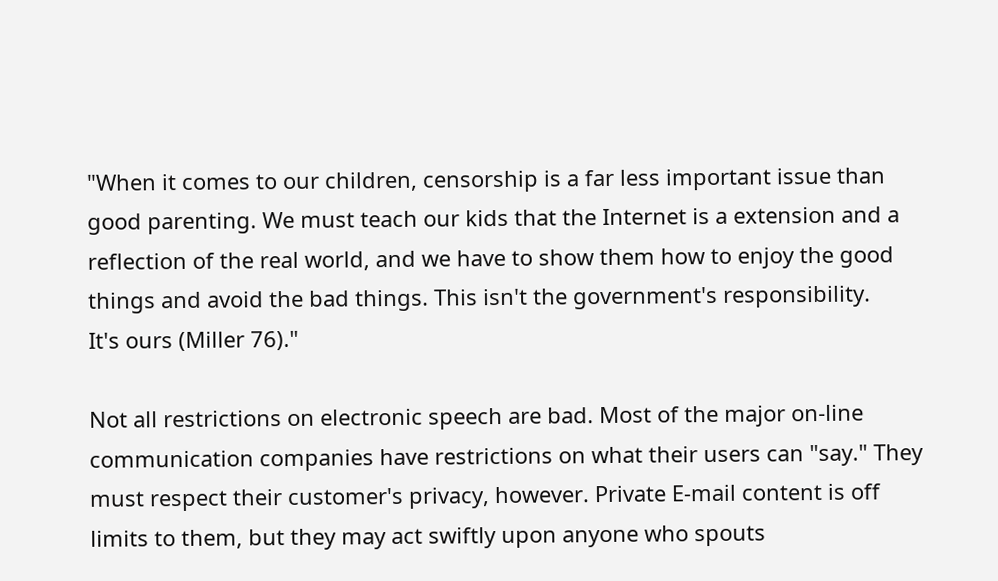"When it comes to our children, censorship is a far less important issue than
good parenting. We must teach our kids that the Internet is a extension and a
reflection of the real world, and we have to show them how to enjoy the good
things and avoid the bad things. This isn't the government's responsibility.
It's ours (Miller 76)."

Not all restrictions on electronic speech are bad. Most of the major on-line
communication companies have restrictions on what their users can "say." They
must respect their customer's privacy, however. Private E-mail content is off
limits to them, but they may act swiftly upon anyone who spouts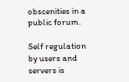obscenities in a
public forum.

Self regulation by users and servers is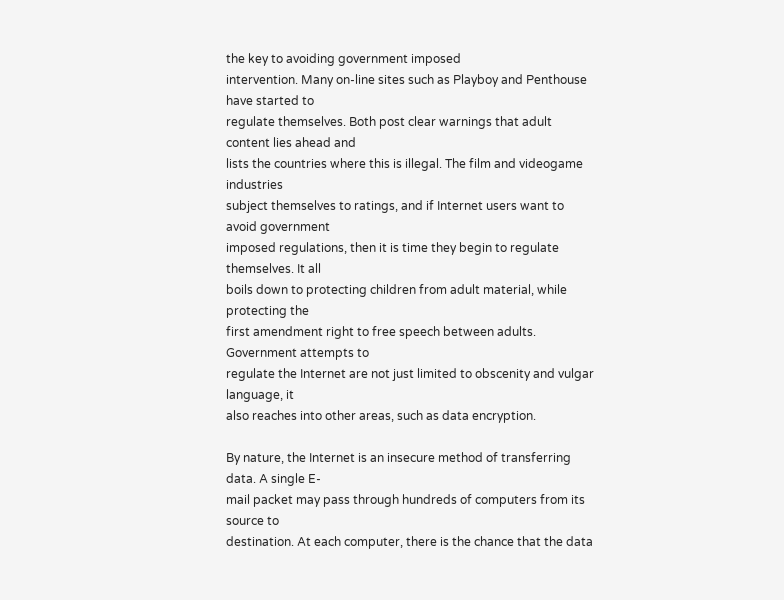the key to avoiding government imposed
intervention. Many on-line sites such as Playboy and Penthouse have started to
regulate themselves. Both post clear warnings that adult content lies ahead and
lists the countries where this is illegal. The film and videogame industries
subject themselves to ratings, and if Internet users want to avoid government
imposed regulations, then it is time they begin to regulate themselves. It all
boils down to protecting children from adult material, while protecting the
first amendment right to free speech between adults. Government attempts to
regulate the Internet are not just limited to obscenity and vulgar language, it
also reaches into other areas, such as data encryption.

By nature, the Internet is an insecure method of transferring data. A single E-
mail packet may pass through hundreds of computers from its source to
destination. At each computer, there is the chance that the data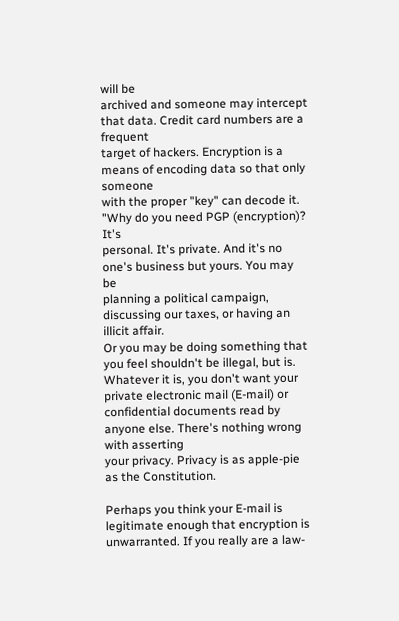will be
archived and someone may intercept that data. Credit card numbers are a frequent
target of hackers. Encryption is a means of encoding data so that only someone
with the proper "key" can decode it. "Why do you need PGP (encryption)? It's
personal. It's private. And it's no one's business but yours. You may be
planning a political campaign, discussing our taxes, or having an illicit affair.
Or you may be doing something that you feel shouldn't be illegal, but is.
Whatever it is, you don't want your private electronic mail (E-mail) or
confidential documents read by anyone else. There's nothing wrong with asserting
your privacy. Privacy is as apple-pie as the Constitution.

Perhaps you think your E-mail is legitimate enough that encryption is
unwarranted. If you really are a law-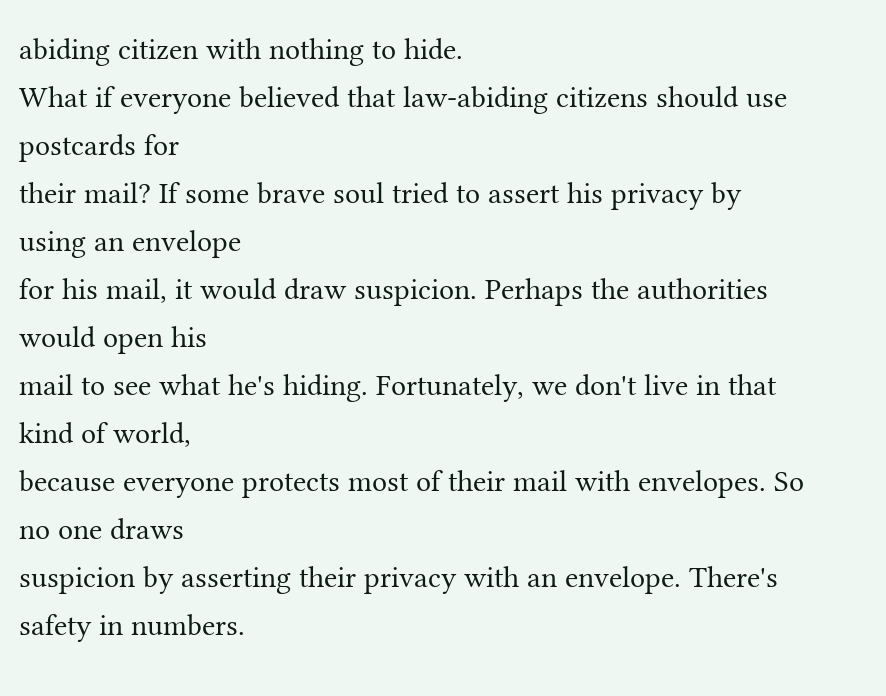abiding citizen with nothing to hide.
What if everyone believed that law-abiding citizens should use postcards for
their mail? If some brave soul tried to assert his privacy by using an envelope
for his mail, it would draw suspicion. Perhaps the authorities would open his
mail to see what he's hiding. Fortunately, we don't live in that kind of world,
because everyone protects most of their mail with envelopes. So no one draws
suspicion by asserting their privacy with an envelope. There's safety in numbers.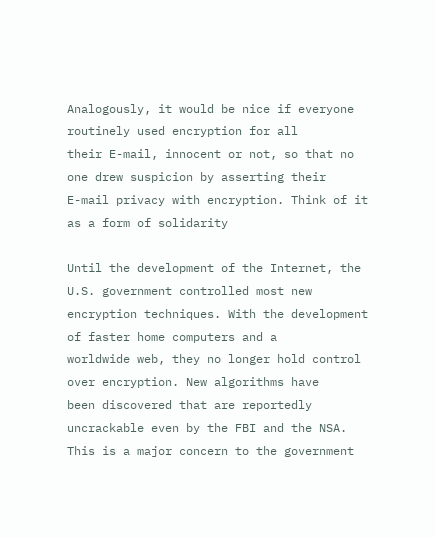Analogously, it would be nice if everyone routinely used encryption for all
their E-mail, innocent or not, so that no one drew suspicion by asserting their
E-mail privacy with encryption. Think of it as a form of solidarity

Until the development of the Internet, the U.S. government controlled most new
encryption techniques. With the development of faster home computers and a
worldwide web, they no longer hold control over encryption. New algorithms have
been discovered that are reportedly uncrackable even by the FBI and the NSA.
This is a major concern to the government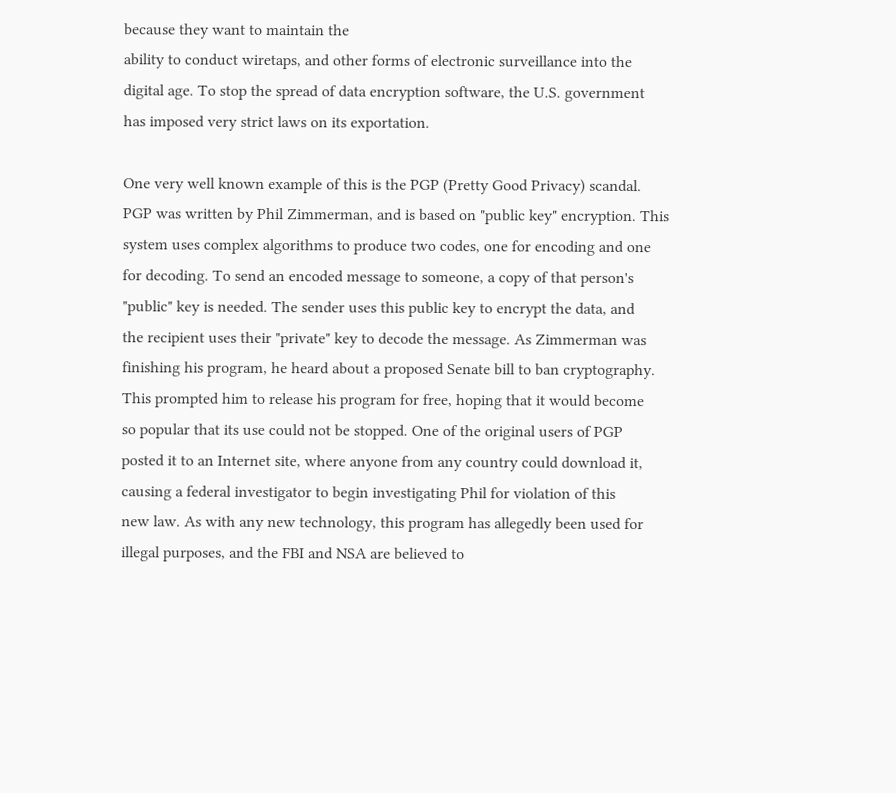because they want to maintain the
ability to conduct wiretaps, and other forms of electronic surveillance into the
digital age. To stop the spread of data encryption software, the U.S. government
has imposed very strict laws on its exportation.

One very well known example of this is the PGP (Pretty Good Privacy) scandal.
PGP was written by Phil Zimmerman, and is based on "public key" encryption. This
system uses complex algorithms to produce two codes, one for encoding and one
for decoding. To send an encoded message to someone, a copy of that person's
"public" key is needed. The sender uses this public key to encrypt the data, and
the recipient uses their "private" key to decode the message. As Zimmerman was
finishing his program, he heard about a proposed Senate bill to ban cryptography.
This prompted him to release his program for free, hoping that it would become
so popular that its use could not be stopped. One of the original users of PGP
posted it to an Internet site, where anyone from any country could download it,
causing a federal investigator to begin investigating Phil for violation of this
new law. As with any new technology, this program has allegedly been used for
illegal purposes, and the FBI and NSA are believed to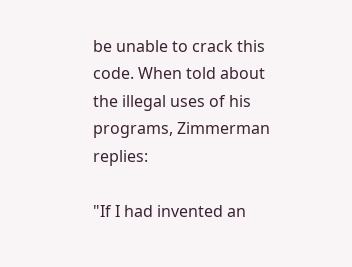be unable to crack this
code. When told about the illegal uses of his programs, Zimmerman replies:

"If I had invented an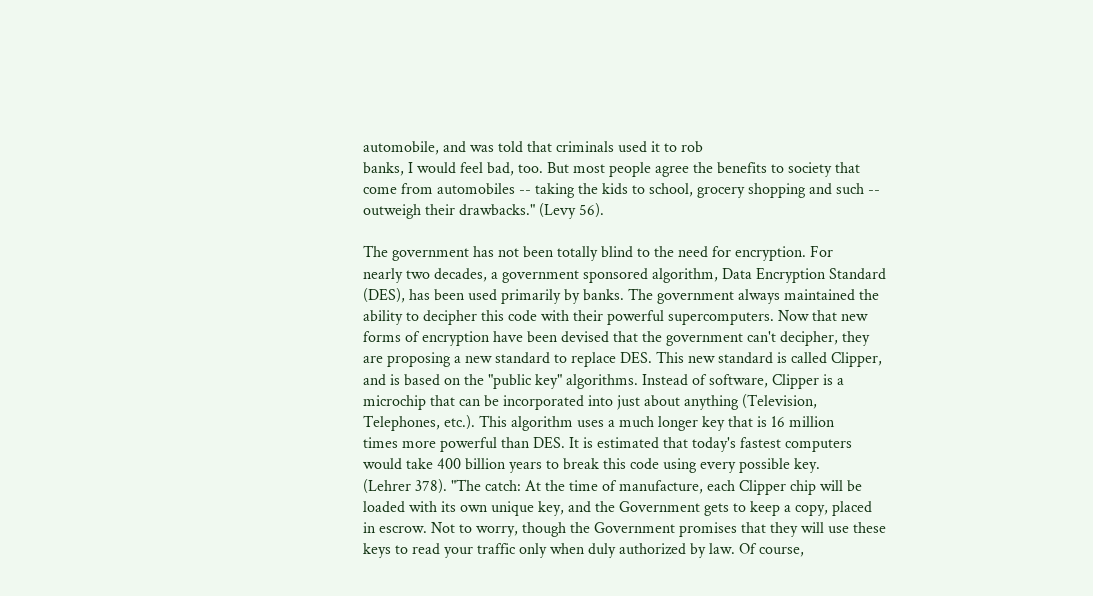automobile, and was told that criminals used it to rob
banks, I would feel bad, too. But most people agree the benefits to society that
come from automobiles -- taking the kids to school, grocery shopping and such --
outweigh their drawbacks." (Levy 56).

The government has not been totally blind to the need for encryption. For
nearly two decades, a government sponsored algorithm, Data Encryption Standard
(DES), has been used primarily by banks. The government always maintained the
ability to decipher this code with their powerful supercomputers. Now that new
forms of encryption have been devised that the government can't decipher, they
are proposing a new standard to replace DES. This new standard is called Clipper,
and is based on the "public key" algorithms. Instead of software, Clipper is a
microchip that can be incorporated into just about anything (Television,
Telephones, etc.). This algorithm uses a much longer key that is 16 million
times more powerful than DES. It is estimated that today's fastest computers
would take 400 billion years to break this code using every possible key.
(Lehrer 378). "The catch: At the time of manufacture, each Clipper chip will be
loaded with its own unique key, and the Government gets to keep a copy, placed
in escrow. Not to worry, though the Government promises that they will use these
keys to read your traffic only when duly authorized by law. Of course,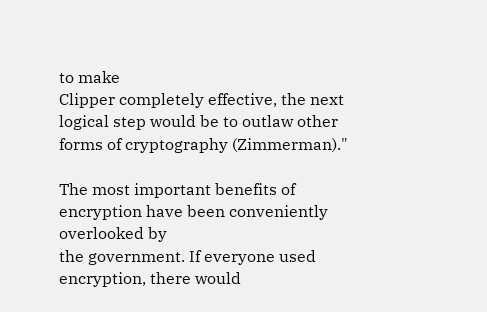to make
Clipper completely effective, the next logical step would be to outlaw other
forms of cryptography (Zimmerman)."

The most important benefits of encryption have been conveniently overlooked by
the government. If everyone used encryption, there would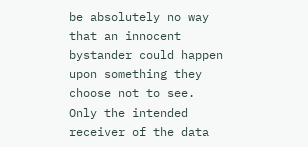be absolutely no way
that an innocent bystander could happen upon something they choose not to see.
Only the intended receiver of the data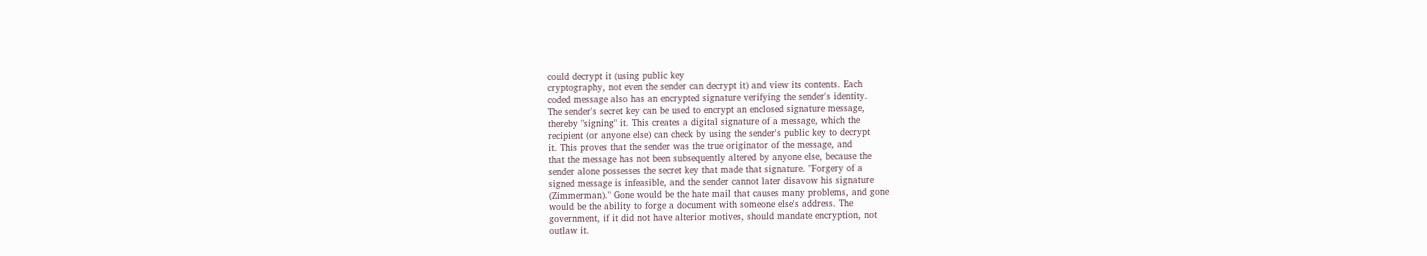could decrypt it (using public key
cryptography, not even the sender can decrypt it) and view its contents. Each
coded message also has an encrypted signature verifying the sender's identity.
The sender's secret key can be used to encrypt an enclosed signature message,
thereby "signing" it. This creates a digital signature of a message, which the
recipient (or anyone else) can check by using the sender's public key to decrypt
it. This proves that the sender was the true originator of the message, and
that the message has not been subsequently altered by anyone else, because the
sender alone possesses the secret key that made that signature. "Forgery of a
signed message is infeasible, and the sender cannot later disavow his signature
(Zimmerman)." Gone would be the hate mail that causes many problems, and gone
would be the ability to forge a document with someone else's address. The
government, if it did not have alterior motives, should mandate encryption, not
outlaw it.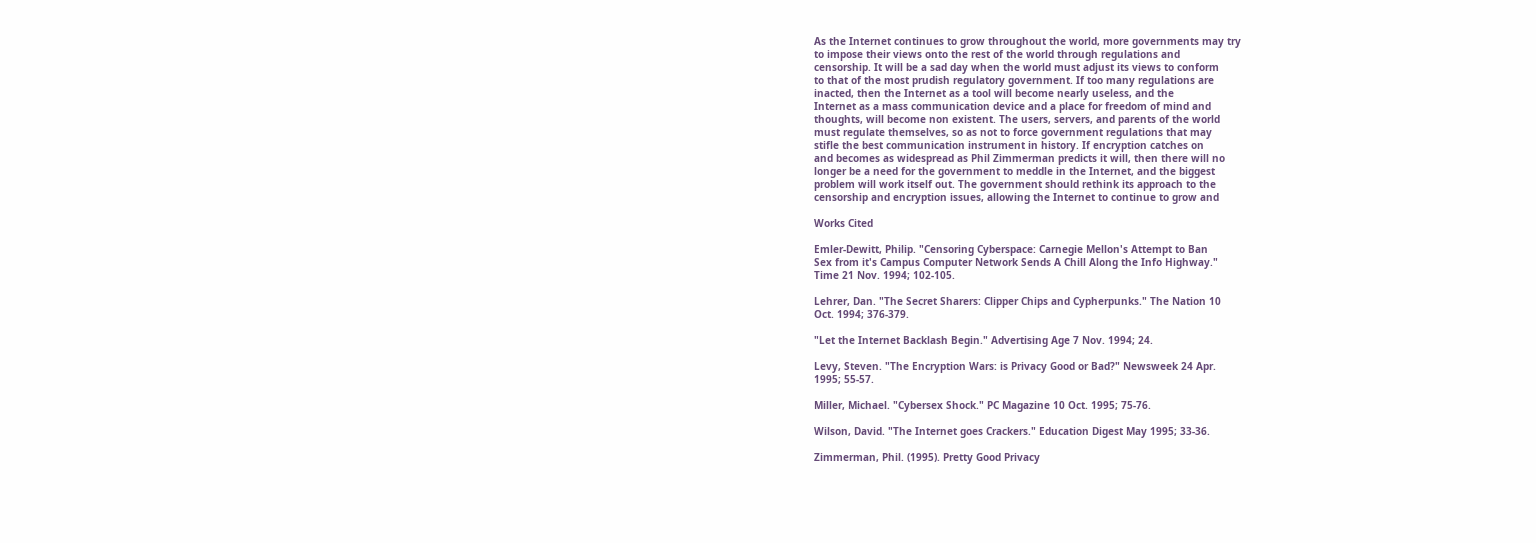As the Internet continues to grow throughout the world, more governments may try
to impose their views onto the rest of the world through regulations and
censorship. It will be a sad day when the world must adjust its views to conform
to that of the most prudish regulatory government. If too many regulations are
inacted, then the Internet as a tool will become nearly useless, and the
Internet as a mass communication device and a place for freedom of mind and
thoughts, will become non existent. The users, servers, and parents of the world
must regulate themselves, so as not to force government regulations that may
stifle the best communication instrument in history. If encryption catches on
and becomes as widespread as Phil Zimmerman predicts it will, then there will no
longer be a need for the government to meddle in the Internet, and the biggest
problem will work itself out. The government should rethink its approach to the
censorship and encryption issues, allowing the Internet to continue to grow and

Works Cited

Emler-Dewitt, Philip. "Censoring Cyberspace: Carnegie Mellon's Attempt to Ban
Sex from it's Campus Computer Network Sends A Chill Along the Info Highway."
Time 21 Nov. 1994; 102-105.

Lehrer, Dan. "The Secret Sharers: Clipper Chips and Cypherpunks." The Nation 10
Oct. 1994; 376-379.

"Let the Internet Backlash Begin." Advertising Age 7 Nov. 1994; 24.

Levy, Steven. "The Encryption Wars: is Privacy Good or Bad?" Newsweek 24 Apr.
1995; 55-57.

Miller, Michael. "Cybersex Shock." PC Magazine 10 Oct. 1995; 75-76.

Wilson, David. "The Internet goes Crackers." Education Digest May 1995; 33-36.

Zimmerman, Phil. (1995). Pretty Good Privacy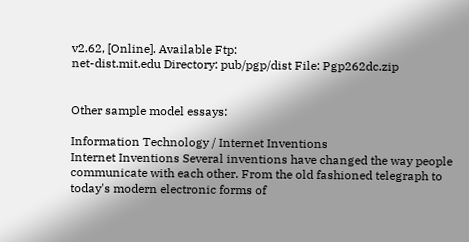v2.62, [Online]. Available Ftp:
net-dist.mit.edu Directory: pub/pgp/dist File: Pgp262dc.zip


Other sample model essays:

Information Technology / Internet Inventions
Internet Inventions Several inventions have changed the way people communicate with each other. From the old fashioned telegraph to today's modern electronic forms of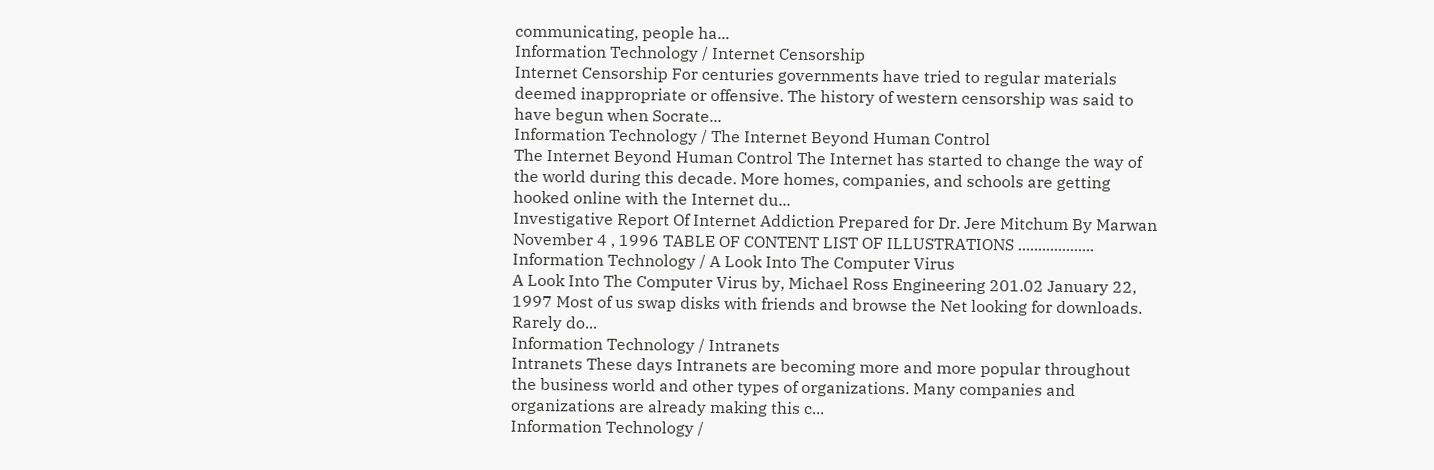communicating, people ha...
Information Technology / Internet Censorship
Internet Censorship For centuries governments have tried to regular materials deemed inappropriate or offensive. The history of western censorship was said to have begun when Socrate...
Information Technology / The Internet Beyond Human Control
The Internet Beyond Human Control The Internet has started to change the way of the world during this decade. More homes, companies, and schools are getting hooked online with the Internet du...
Investigative Report Of Internet Addiction Prepared for Dr. Jere Mitchum By Marwan November 4 , 1996 TABLE OF CONTENT LIST OF ILLUSTRATIONS ...................
Information Technology / A Look Into The Computer Virus
A Look Into The Computer Virus by, Michael Ross Engineering 201.02 January 22, 1997 Most of us swap disks with friends and browse the Net looking for downloads. Rarely do...
Information Technology / Intranets
Intranets These days Intranets are becoming more and more popular throughout the business world and other types of organizations. Many companies and organizations are already making this c...
Information Technology /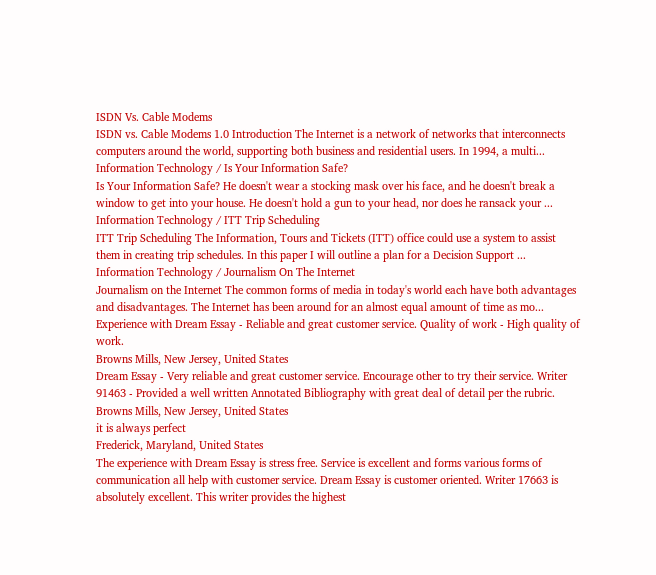ISDN Vs. Cable Modems
ISDN vs. Cable Modems 1.0 Introduction The Internet is a network of networks that interconnects computers around the world, supporting both business and residential users. In 1994, a multi...
Information Technology / Is Your Information Safe?
Is Your Information Safe? He doesn't wear a stocking mask over his face, and he doesn't break a window to get into your house. He doesn't hold a gun to your head, nor does he ransack your ...
Information Technology / ITT Trip Scheduling
ITT Trip Scheduling The Information, Tours and Tickets (ITT) office could use a system to assist them in creating trip schedules. In this paper I will outline a plan for a Decision Support ...
Information Technology / Journalism On The Internet
Journalism on the Internet The common forms of media in today's world each have both advantages and disadvantages. The Internet has been around for an almost equal amount of time as mo...
Experience with Dream Essay - Reliable and great customer service. Quality of work - High quality of work.
Browns Mills, New Jersey, United States
Dream Essay - Very reliable and great customer service. Encourage other to try their service. Writer 91463 - Provided a well written Annotated Bibliography with great deal of detail per the rubric.
Browns Mills, New Jersey, United States
it is always perfect
Frederick, Maryland, United States
The experience with Dream Essay is stress free. Service is excellent and forms various forms of communication all help with customer service. Dream Essay is customer oriented. Writer 17663 is absolutely excellent. This writer provides the highest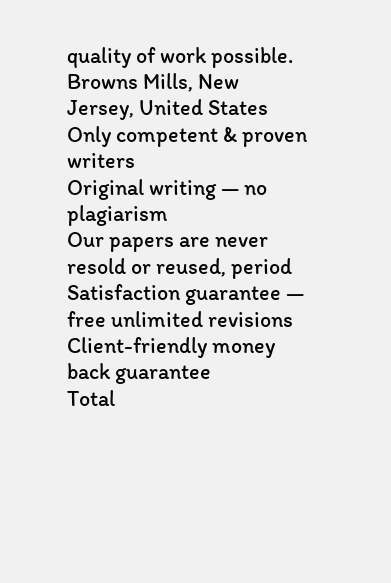quality of work possible.
Browns Mills, New Jersey, United States
Only competent & proven writers
Original writing — no plagiarism
Our papers are never resold or reused, period
Satisfaction guarantee — free unlimited revisions
Client-friendly money back guarantee
Total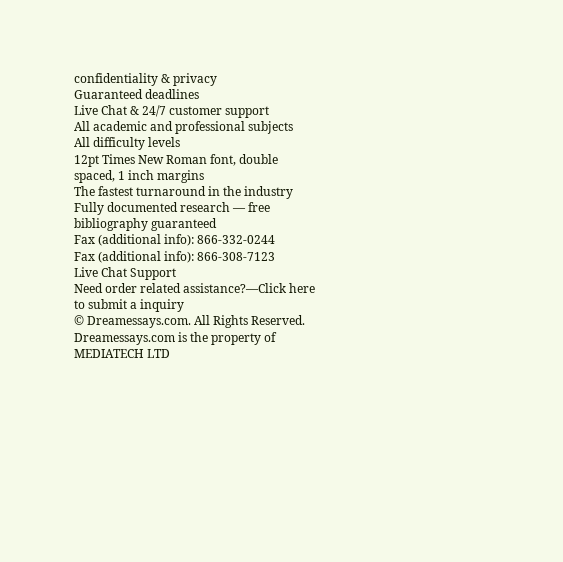confidentiality & privacy
Guaranteed deadlines
Live Chat & 24/7 customer support
All academic and professional subjects
All difficulty levels
12pt Times New Roman font, double spaced, 1 inch margins
The fastest turnaround in the industry
Fully documented research — free bibliography guaranteed
Fax (additional info): 866-332-0244
Fax (additional info): 866-308-7123
Live Chat Support
Need order related assistance?—Click here to submit a inquiry
© Dreamessays.com. All Rights Reserved.
Dreamessays.com is the property of MEDIATECH LTD